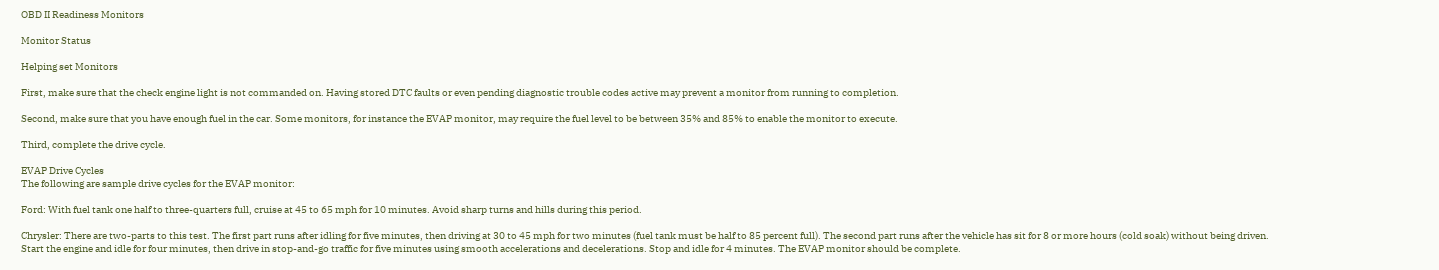OBD II Readiness Monitors

Monitor Status

Helping set Monitors

First, make sure that the check engine light is not commanded on. Having stored DTC faults or even pending diagnostic trouble codes active may prevent a monitor from running to completion.

Second, make sure that you have enough fuel in the car. Some monitors, for instance the EVAP monitor, may require the fuel level to be between 35% and 85% to enable the monitor to execute.

Third, complete the drive cycle.

EVAP Drive Cycles
The following are sample drive cycles for the EVAP monitor:

Ford: With fuel tank one half to three-quarters full, cruise at 45 to 65 mph for 10 minutes. Avoid sharp turns and hills during this period.

Chrysler: There are two-parts to this test. The first part runs after idling for five minutes, then driving at 30 to 45 mph for two minutes (fuel tank must be half to 85 percent full). The second part runs after the vehicle has sit for 8 or more hours (cold soak) without being driven. Start the engine and idle for four minutes, then drive in stop-and-go traffic for five minutes using smooth accelerations and decelerations. Stop and idle for 4 minutes. The EVAP monitor should be complete.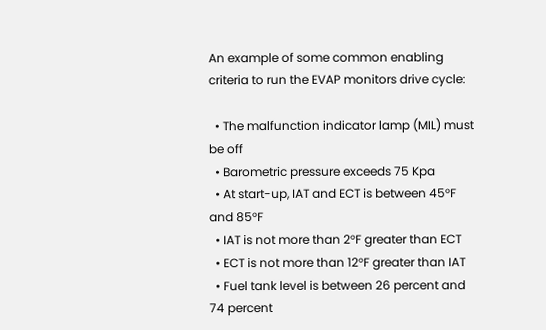An example of some common enabling criteria to run the EVAP monitors drive cycle:

  • The malfunction indicator lamp (MIL) must be off
  • Barometric pressure exceeds 75 Kpa
  • At start-up, IAT and ECT is between 45°F and 85°F
  • IAT is not more than 2°F greater than ECT
  • ECT is not more than 12°F greater than IAT
  • Fuel tank level is between 26 percent and 74 percent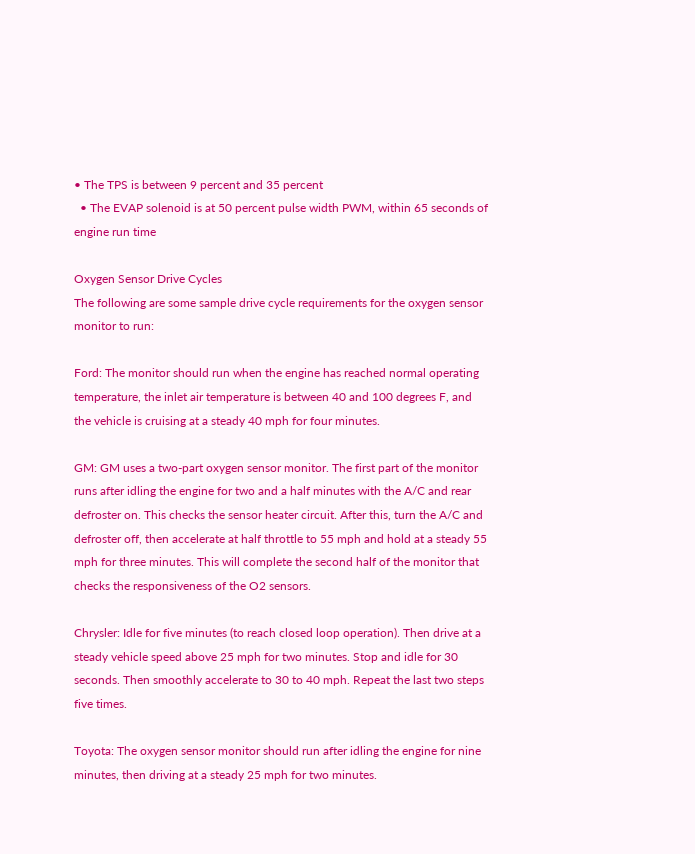• The TPS is between 9 percent and 35 percent
  • The EVAP solenoid is at 50 percent pulse width PWM, within 65 seconds of engine run time

Oxygen Sensor Drive Cycles
The following are some sample drive cycle requirements for the oxygen sensor monitor to run:

Ford: The monitor should run when the engine has reached normal operating temperature, the inlet air temperature is between 40 and 100 degrees F, and the vehicle is cruising at a steady 40 mph for four minutes.

GM: GM uses a two-part oxygen sensor monitor. The first part of the monitor runs after idling the engine for two and a half minutes with the A/C and rear defroster on. This checks the sensor heater circuit. After this, turn the A/C and defroster off, then accelerate at half throttle to 55 mph and hold at a steady 55 mph for three minutes. This will complete the second half of the monitor that checks the responsiveness of the O2 sensors.

Chrysler: Idle for five minutes (to reach closed loop operation). Then drive at a steady vehicle speed above 25 mph for two minutes. Stop and idle for 30 seconds. Then smoothly accelerate to 30 to 40 mph. Repeat the last two steps five times.

Toyota: The oxygen sensor monitor should run after idling the engine for nine minutes, then driving at a steady 25 mph for two minutes.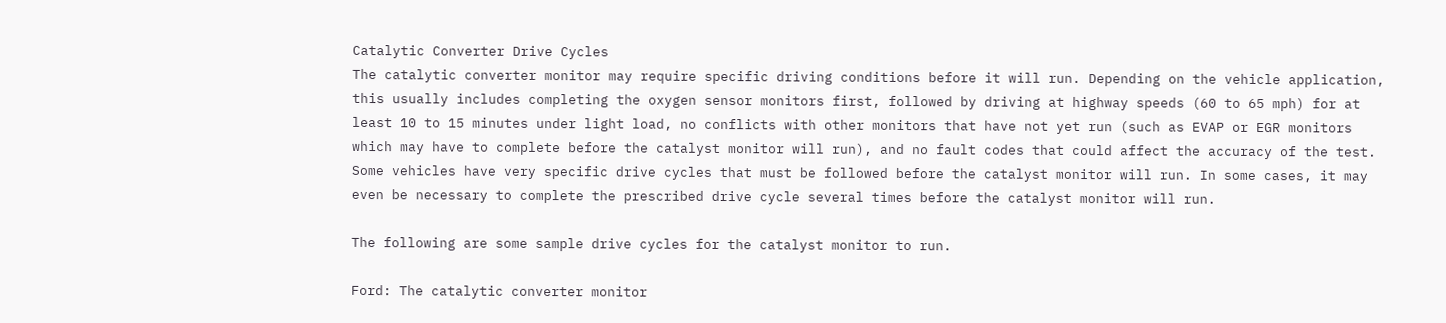Catalytic Converter Drive Cycles
The catalytic converter monitor may require specific driving conditions before it will run. Depending on the vehicle application, this usually includes completing the oxygen sensor monitors first, followed by driving at highway speeds (60 to 65 mph) for at least 10 to 15 minutes under light load, no conflicts with other monitors that have not yet run (such as EVAP or EGR monitors which may have to complete before the catalyst monitor will run), and no fault codes that could affect the accuracy of the test. Some vehicles have very specific drive cycles that must be followed before the catalyst monitor will run. In some cases, it may even be necessary to complete the prescribed drive cycle several times before the catalyst monitor will run.

The following are some sample drive cycles for the catalyst monitor to run.

Ford: The catalytic converter monitor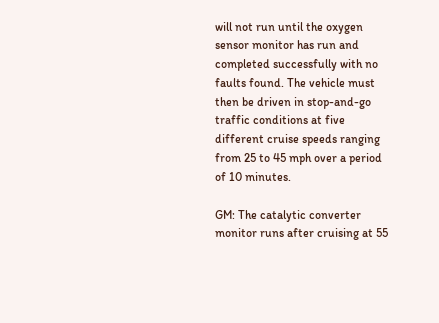will not run until the oxygen sensor monitor has run and completed successfully with no faults found. The vehicle must then be driven in stop-and-go traffic conditions at five different cruise speeds ranging from 25 to 45 mph over a period of 10 minutes.

GM: The catalytic converter monitor runs after cruising at 55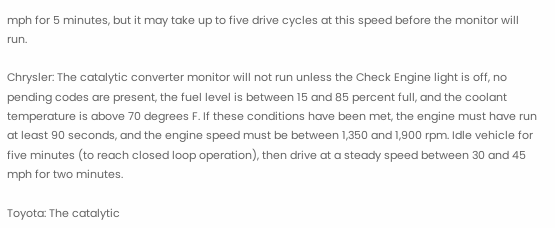mph for 5 minutes, but it may take up to five drive cycles at this speed before the monitor will run.

Chrysler: The catalytic converter monitor will not run unless the Check Engine light is off, no pending codes are present, the fuel level is between 15 and 85 percent full, and the coolant temperature is above 70 degrees F. If these conditions have been met, the engine must have run at least 90 seconds, and the engine speed must be between 1,350 and 1,900 rpm. Idle vehicle for five minutes (to reach closed loop operation), then drive at a steady speed between 30 and 45 mph for two minutes.

Toyota: The catalytic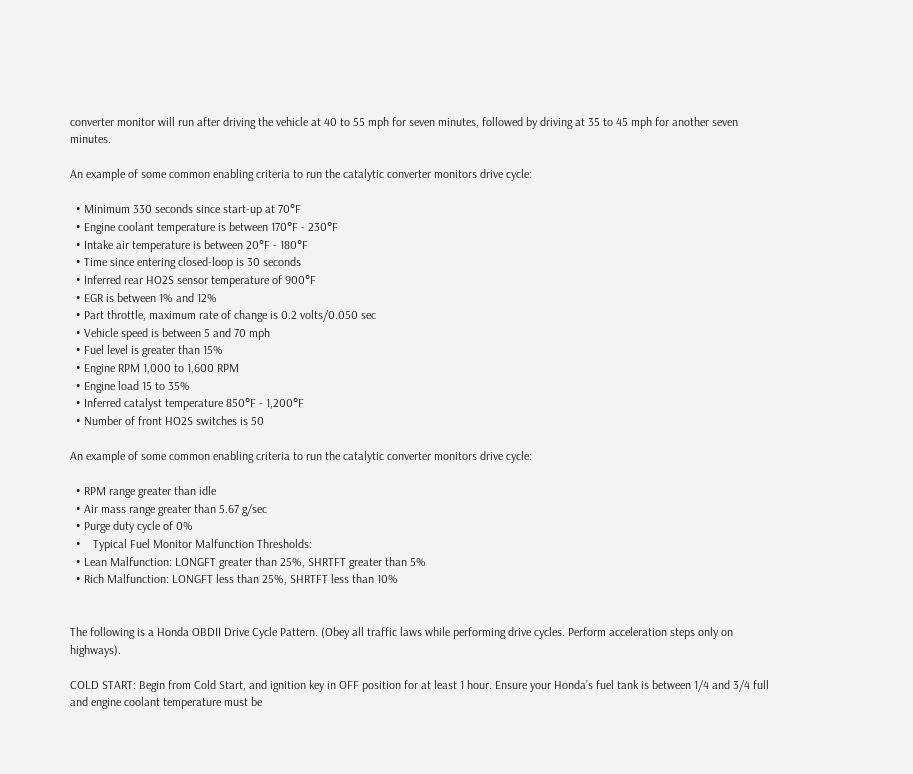converter monitor will run after driving the vehicle at 40 to 55 mph for seven minutes, followed by driving at 35 to 45 mph for another seven minutes.

An example of some common enabling criteria to run the catalytic converter monitors drive cycle:

  • Minimum 330 seconds since start-up at 70°F
  • Engine coolant temperature is between 170°F - 230°F
  • Intake air temperature is between 20°F - 180°F
  • Time since entering closed-loop is 30 seconds
  • Inferred rear HO2S sensor temperature of 900°F
  • EGR is between 1% and 12%
  • Part throttle, maximum rate of change is 0.2 volts/0.050 sec
  • Vehicle speed is between 5 and 70 mph
  • Fuel level is greater than 15%
  • Engine RPM 1,000 to 1,600 RPM
  • Engine load 15 to 35%
  • Inferred catalyst temperature 850°F - 1,200°F
  • Number of front HO2S switches is 50

An example of some common enabling criteria to run the catalytic converter monitors drive cycle:

  • RPM range greater than idle
  • Air mass range greater than 5.67 g/sec
  • Purge duty cycle of 0%
  •    Typical Fuel Monitor Malfunction Thresholds:
  • Lean Malfunction: LONGFT greater than 25%, SHRTFT greater than 5%
  • Rich Malfunction: LONGFT less than 25%, SHRTFT less than 10%


The following is a Honda OBDII Drive Cycle Pattern. (Obey all traffic laws while performing drive cycles. Perform acceleration steps only on highways).

COLD START: Begin from Cold Start, and ignition key in OFF position for at least 1 hour. Ensure your Honda’s fuel tank is between 1/4 and 3/4 full and engine coolant temperature must be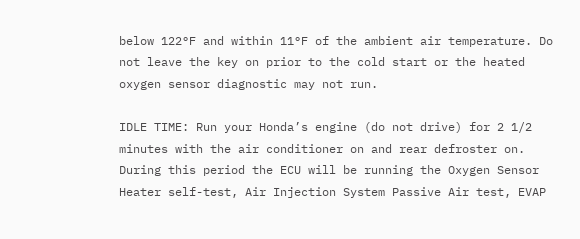below 122°F and within 11°F of the ambient air temperature. Do not leave the key on prior to the cold start or the heated oxygen sensor diagnostic may not run.

IDLE TIME: Run your Honda’s engine (do not drive) for 2 1/2 minutes with the air conditioner on and rear defroster on. During this period the ECU will be running the Oxygen Sensor Heater self-test, Air Injection System Passive Air test, EVAP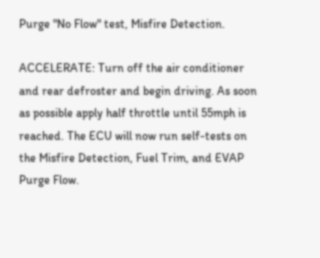Purge "No Flow" test, Misfire Detection.

ACCELERATE: Turn off the air conditioner and rear defroster and begin driving. As soon as possible apply half throttle until 55mph is reached. The ECU will now run self-tests on the Misfire Detection, Fuel Trim, and EVAP Purge Flow.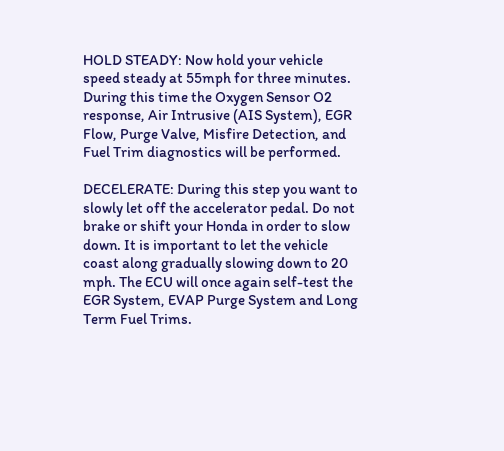HOLD STEADY: Now hold your vehicle speed steady at 55mph for three minutes. During this time the Oxygen Sensor O2 response, Air Intrusive (AIS System), EGR Flow, Purge Valve, Misfire Detection, and Fuel Trim diagnostics will be performed.

DECELERATE: During this step you want to slowly let off the accelerator pedal. Do not brake or shift your Honda in order to slow down. It is important to let the vehicle coast along gradually slowing down to 20 mph. The ECU will once again self-test the EGR System, EVAP Purge System and Long Term Fuel Trims.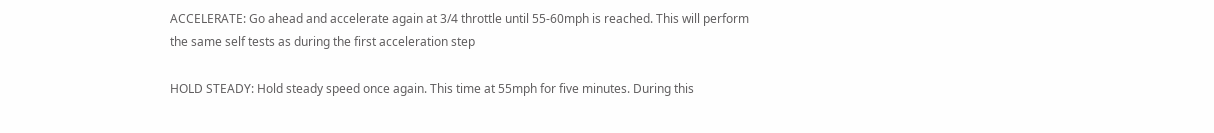ACCELERATE: Go ahead and accelerate again at 3/4 throttle until 55-60mph is reached. This will perform the same self tests as during the first acceleration step

HOLD STEADY: Hold steady speed once again. This time at 55mph for five minutes. During this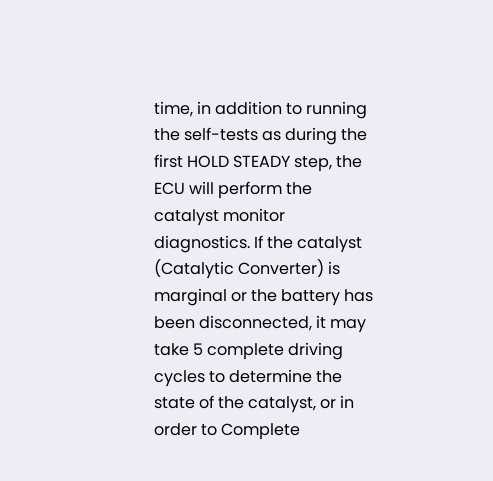time, in addition to running the self-tests as during the first HOLD STEADY step, the ECU will perform the catalyst monitor diagnostics. If the catalyst (Catalytic Converter) is marginal or the battery has been disconnected, it may take 5 complete driving cycles to determine the state of the catalyst, or in order to Complete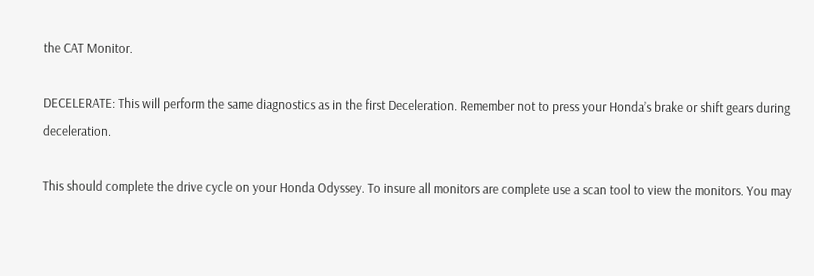the CAT Monitor.

DECELERATE: This will perform the same diagnostics as in the first Deceleration. Remember not to press your Honda’s brake or shift gears during deceleration.

This should complete the drive cycle on your Honda Odyssey. To insure all monitors are complete use a scan tool to view the monitors. You may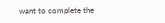want to complete the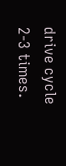drive cycle 2-3 times.